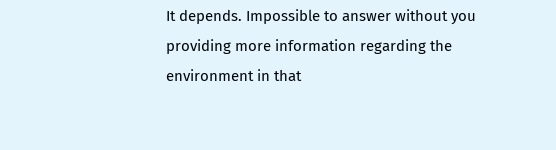It depends. Impossible to answer without you providing more information regarding the environment in that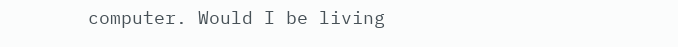computer. Would I be living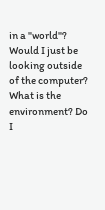in a "world"? Would I just be looking outside of the computer? What is the environment? Do I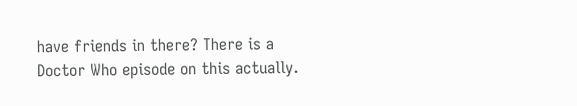have friends in there? There is a Doctor Who episode on this actually.